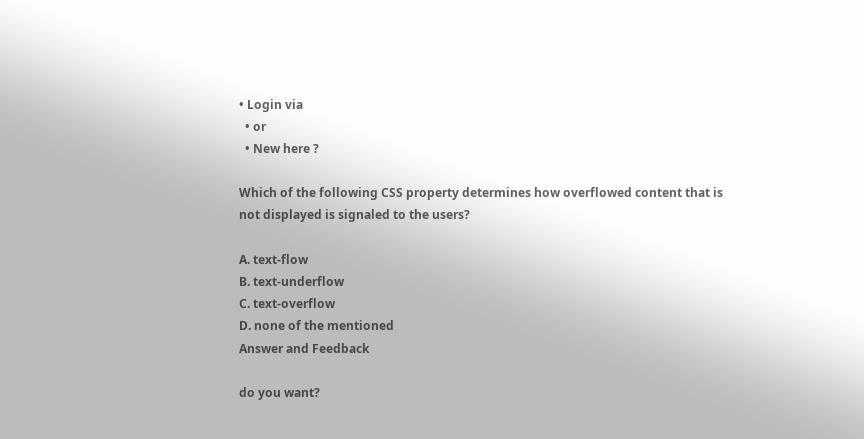• Login via
  • or
  • New here ?

Which of the following CSS property determines how overflowed content that is not displayed is signaled to the users?

A. text-flow
B. text-underflow
C. text-overflow
D. none of the mentioned
Answer and Feedback

do you want?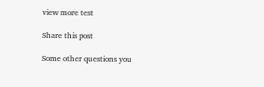view more test

Share this post

Some other questions you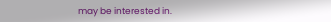may be interested in.